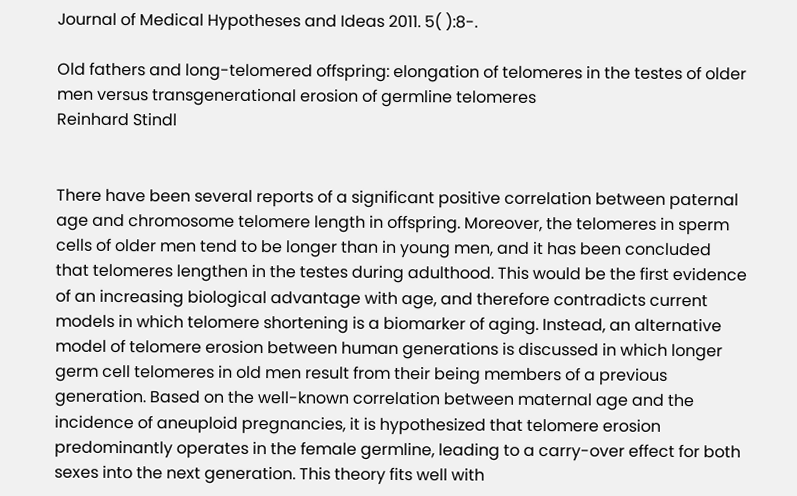Journal of Medical Hypotheses and Ideas 2011. 5( ):8-.

Old fathers and long-telomered offspring: elongation of telomeres in the testes of older men versus transgenerational erosion of germline telomeres
Reinhard Stindl


There have been several reports of a significant positive correlation between paternal age and chromosome telomere length in offspring. Moreover, the telomeres in sperm cells of older men tend to be longer than in young men, and it has been concluded that telomeres lengthen in the testes during adulthood. This would be the first evidence of an increasing biological advantage with age, and therefore contradicts current models in which telomere shortening is a biomarker of aging. Instead, an alternative model of telomere erosion between human generations is discussed in which longer germ cell telomeres in old men result from their being members of a previous generation. Based on the well-known correlation between maternal age and the incidence of aneuploid pregnancies, it is hypothesized that telomere erosion predominantly operates in the female germline, leading to a carry-over effect for both sexes into the next generation. This theory fits well with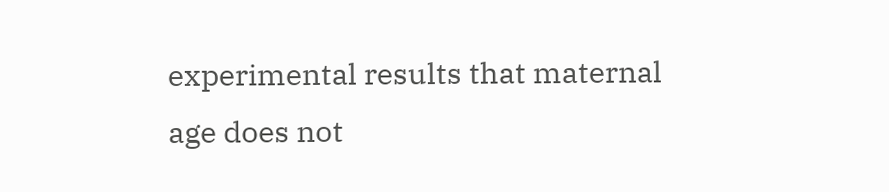experimental results that maternal age does not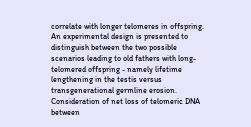correlate with longer telomeres in offspring. An experimental design is presented to distinguish between the two possible scenarios leading to old fathers with long-telomered offspring - namely lifetime lengthening in the testis versus transgenerational germline erosion. Consideration of net loss of telomeric DNA between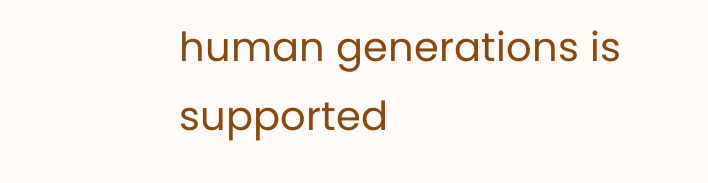human generations is supported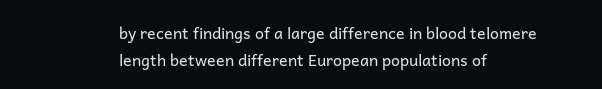by recent findings of a large difference in blood telomere length between different European populations of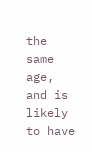the same age, and is likely to have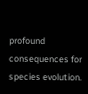profound consequences for species evolution.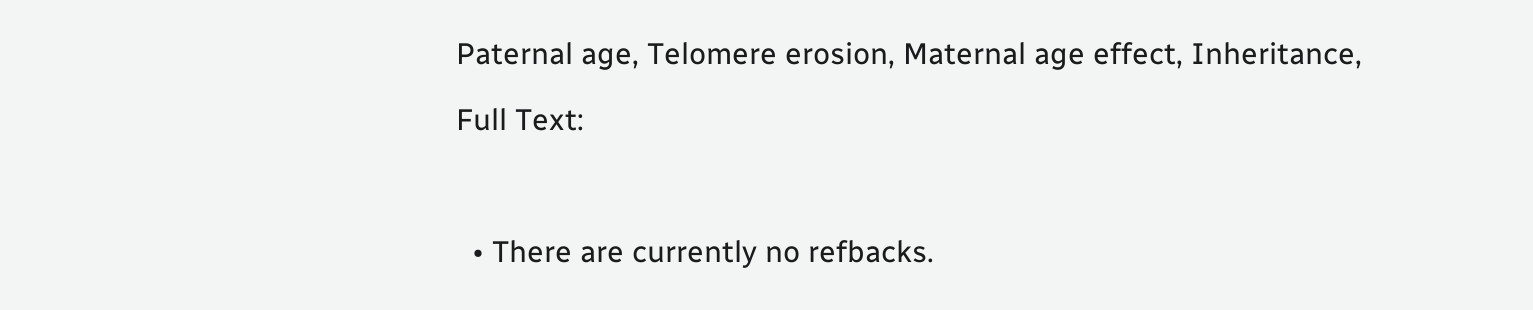Paternal age, Telomere erosion, Maternal age effect, Inheritance,

Full Text:



  • There are currently no refbacks.